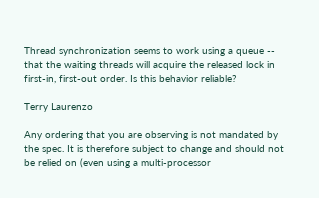Thread synchronization seems to work using a queue -- that the waiting threads will acquire the released lock in first-in, first-out order. Is this behavior reliable?

Terry Laurenzo

Any ordering that you are observing is not mandated by the spec. It is therefore subject to change and should not be relied on (even using a multi-processor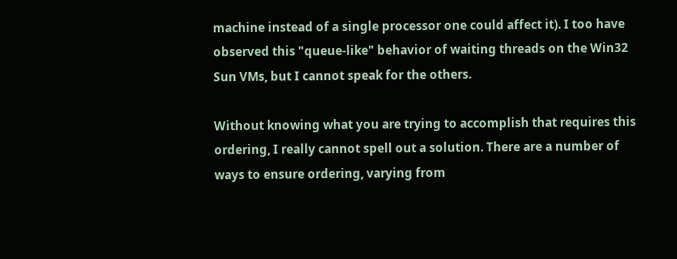machine instead of a single processor one could affect it). I too have observed this "queue-like" behavior of waiting threads on the Win32 Sun VMs, but I cannot speak for the others.

Without knowing what you are trying to accomplish that requires this ordering, I really cannot spell out a solution. There are a number of ways to ensure ordering, varying from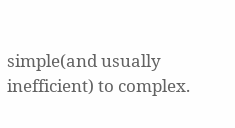simple(and usually inefficient) to complex.